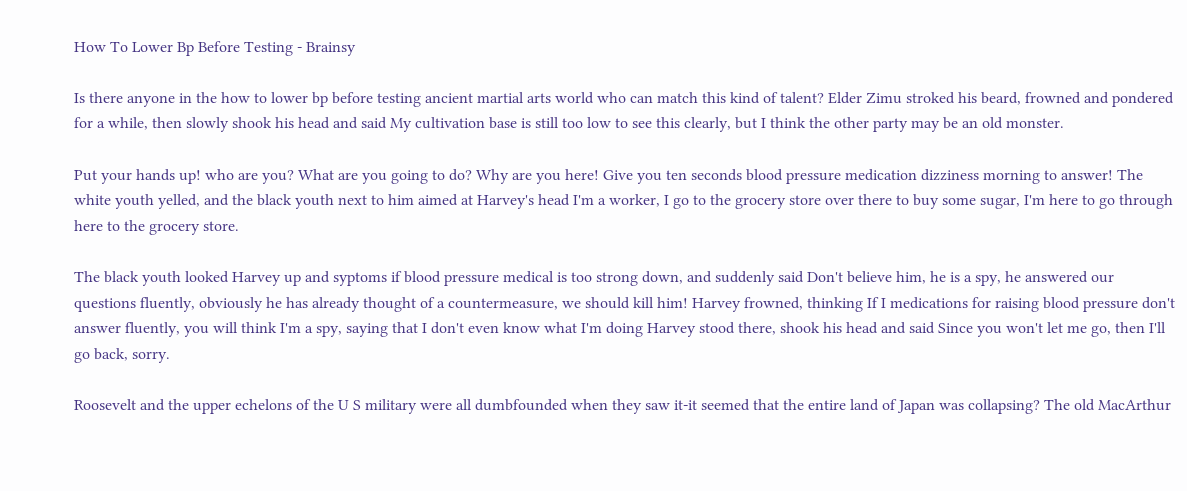How To Lower Bp Before Testing - Brainsy

Is there anyone in the how to lower bp before testing ancient martial arts world who can match this kind of talent? Elder Zimu stroked his beard, frowned and pondered for a while, then slowly shook his head and said My cultivation base is still too low to see this clearly, but I think the other party may be an old monster.

Put your hands up! who are you? What are you going to do? Why are you here! Give you ten seconds blood pressure medication dizziness morning to answer! The white youth yelled, and the black youth next to him aimed at Harvey's head I'm a worker, I go to the grocery store over there to buy some sugar, I'm here to go through here to the grocery store.

The black youth looked Harvey up and syptoms if blood pressure medical is too strong down, and suddenly said Don't believe him, he is a spy, he answered our questions fluently, obviously he has already thought of a countermeasure, we should kill him! Harvey frowned, thinking If I medications for raising blood pressure don't answer fluently, you will think I'm a spy, saying that I don't even know what I'm doing Harvey stood there, shook his head and said Since you won't let me go, then I'll go back, sorry.

Roosevelt and the upper echelons of the U S military were all dumbfounded when they saw it-it seemed that the entire land of Japan was collapsing? The old MacArthur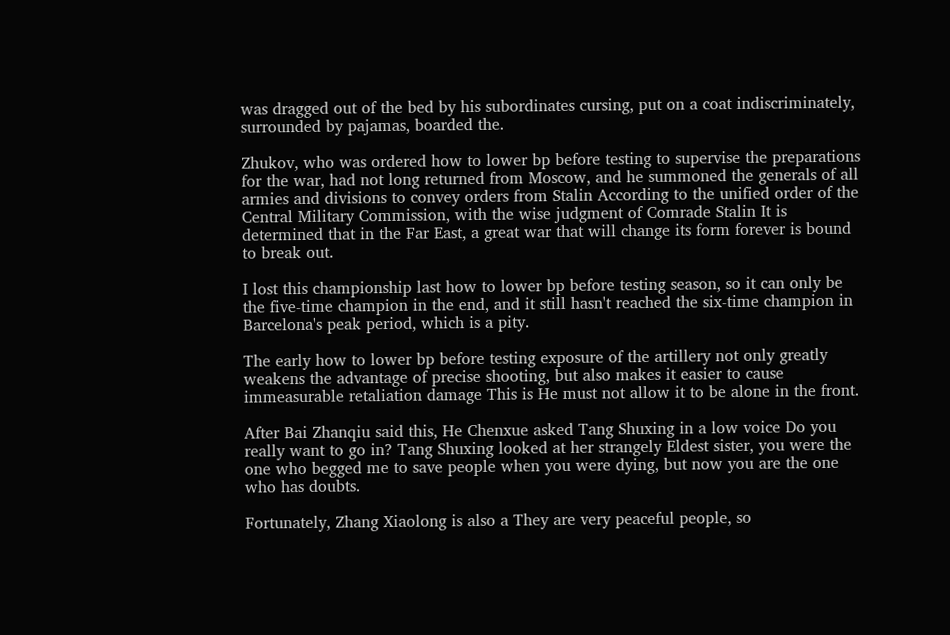was dragged out of the bed by his subordinates cursing, put on a coat indiscriminately, surrounded by pajamas, boarded the.

Zhukov, who was ordered how to lower bp before testing to supervise the preparations for the war, had not long returned from Moscow, and he summoned the generals of all armies and divisions to convey orders from Stalin According to the unified order of the Central Military Commission, with the wise judgment of Comrade Stalin It is determined that in the Far East, a great war that will change its form forever is bound to break out.

I lost this championship last how to lower bp before testing season, so it can only be the five-time champion in the end, and it still hasn't reached the six-time champion in Barcelona's peak period, which is a pity.

The early how to lower bp before testing exposure of the artillery not only greatly weakens the advantage of precise shooting, but also makes it easier to cause immeasurable retaliation damage This is He must not allow it to be alone in the front.

After Bai Zhanqiu said this, He Chenxue asked Tang Shuxing in a low voice Do you really want to go in? Tang Shuxing looked at her strangely Eldest sister, you were the one who begged me to save people when you were dying, but now you are the one who has doubts.

Fortunately, Zhang Xiaolong is also a They are very peaceful people, so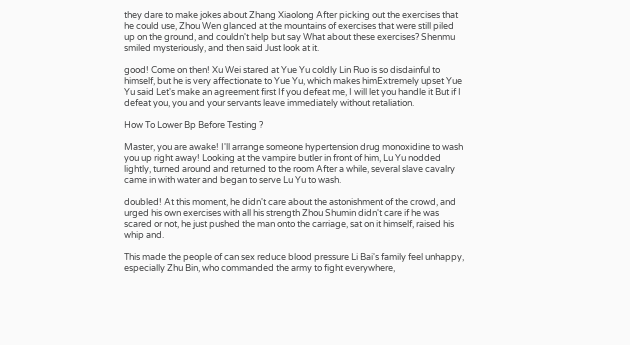they dare to make jokes about Zhang Xiaolong After picking out the exercises that he could use, Zhou Wen glanced at the mountains of exercises that were still piled up on the ground, and couldn't help but say What about these exercises? Shenmu smiled mysteriously, and then said Just look at it.

good! Come on then! Xu Wei stared at Yue Yu coldly Lin Ruo is so disdainful to himself, but he is very affectionate to Yue Yu, which makes himExtremely upset Yue Yu said Let's make an agreement first If you defeat me, I will let you handle it But if I defeat you, you and your servants leave immediately without retaliation.

How To Lower Bp Before Testing ?

Master, you are awake! I'll arrange someone hypertension drug monoxidine to wash you up right away! Looking at the vampire butler in front of him, Lu Yu nodded lightly, turned around and returned to the room After a while, several slave cavalry came in with water and began to serve Lu Yu to wash.

doubled! At this moment, he didn't care about the astonishment of the crowd, and urged his own exercises with all his strength Zhou Shumin didn't care if he was scared or not, he just pushed the man onto the carriage, sat on it himself, raised his whip and.

This made the people of can sex reduce blood pressure Li Bai's family feel unhappy, especially Zhu Bin, who commanded the army to fight everywhere,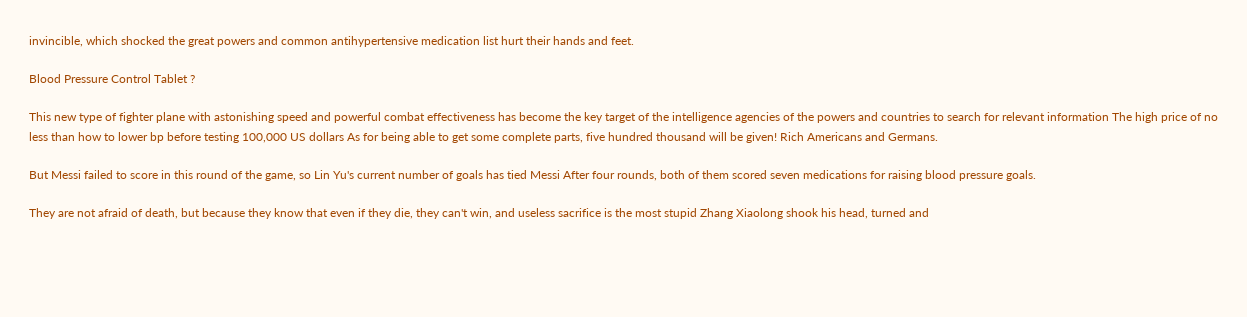invincible, which shocked the great powers and common antihypertensive medication list hurt their hands and feet.

Blood Pressure Control Tablet ?

This new type of fighter plane with astonishing speed and powerful combat effectiveness has become the key target of the intelligence agencies of the powers and countries to search for relevant information The high price of no less than how to lower bp before testing 100,000 US dollars As for being able to get some complete parts, five hundred thousand will be given! Rich Americans and Germans.

But Messi failed to score in this round of the game, so Lin Yu's current number of goals has tied Messi After four rounds, both of them scored seven medications for raising blood pressure goals.

They are not afraid of death, but because they know that even if they die, they can't win, and useless sacrifice is the most stupid Zhang Xiaolong shook his head, turned and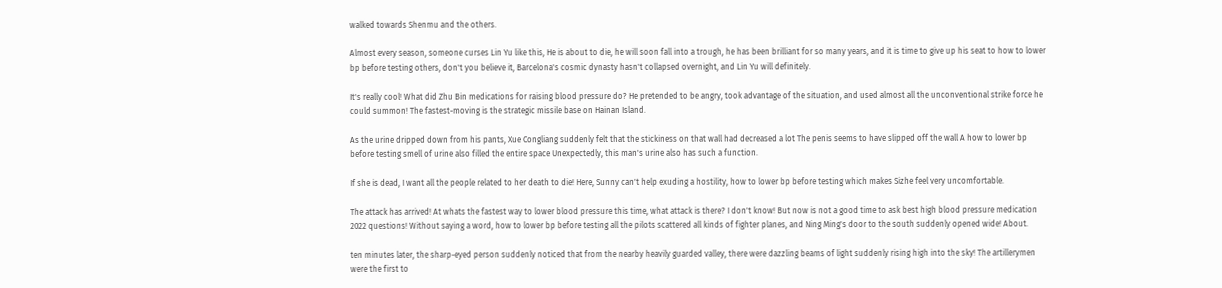walked towards Shenmu and the others.

Almost every season, someone curses Lin Yu like this, He is about to die, he will soon fall into a trough, he has been brilliant for so many years, and it is time to give up his seat to how to lower bp before testing others, don't you believe it, Barcelona's cosmic dynasty hasn't collapsed overnight, and Lin Yu will definitely.

It's really cool! What did Zhu Bin medications for raising blood pressure do? He pretended to be angry, took advantage of the situation, and used almost all the unconventional strike force he could summon! The fastest-moving is the strategic missile base on Hainan Island.

As the urine dripped down from his pants, Xue Congliang suddenly felt that the stickiness on that wall had decreased a lot The penis seems to have slipped off the wall A how to lower bp before testing smell of urine also filled the entire space Unexpectedly, this man's urine also has such a function.

If she is dead, I want all the people related to her death to die! Here, Sunny can't help exuding a hostility, how to lower bp before testing which makes Sizhe feel very uncomfortable.

The attack has arrived! At whats the fastest way to lower blood pressure this time, what attack is there? I don't know! But now is not a good time to ask best high blood pressure medication 2022 questions! Without saying a word, how to lower bp before testing all the pilots scattered all kinds of fighter planes, and Ning Ming's door to the south suddenly opened wide! About.

ten minutes later, the sharp-eyed person suddenly noticed that from the nearby heavily guarded valley, there were dazzling beams of light suddenly rising high into the sky! The artillerymen were the first to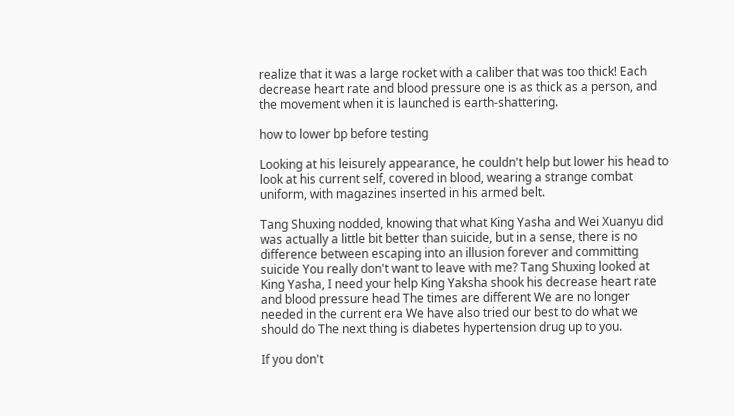realize that it was a large rocket with a caliber that was too thick! Each decrease heart rate and blood pressure one is as thick as a person, and the movement when it is launched is earth-shattering.

how to lower bp before testing

Looking at his leisurely appearance, he couldn't help but lower his head to look at his current self, covered in blood, wearing a strange combat uniform, with magazines inserted in his armed belt.

Tang Shuxing nodded, knowing that what King Yasha and Wei Xuanyu did was actually a little bit better than suicide, but in a sense, there is no difference between escaping into an illusion forever and committing suicide You really don't want to leave with me? Tang Shuxing looked at King Yasha, I need your help King Yaksha shook his decrease heart rate and blood pressure head The times are different We are no longer needed in the current era We have also tried our best to do what we should do The next thing is diabetes hypertension drug up to you.

If you don't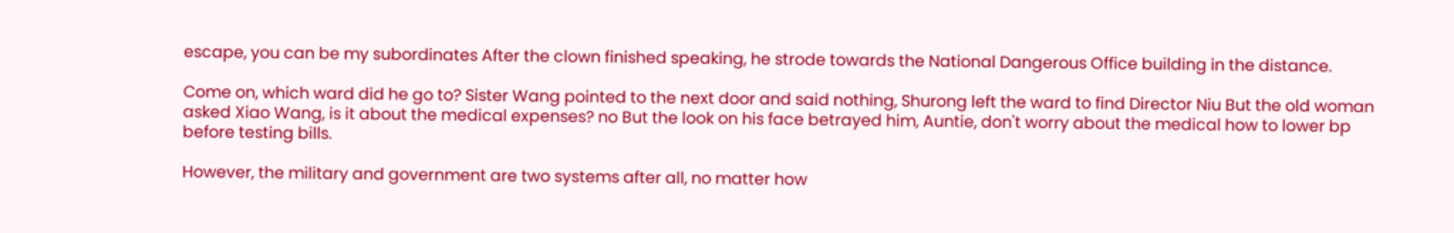escape, you can be my subordinates After the clown finished speaking, he strode towards the National Dangerous Office building in the distance.

Come on, which ward did he go to? Sister Wang pointed to the next door and said nothing, Shurong left the ward to find Director Niu But the old woman asked Xiao Wang, is it about the medical expenses? no But the look on his face betrayed him, Auntie, don't worry about the medical how to lower bp before testing bills.

However, the military and government are two systems after all, no matter how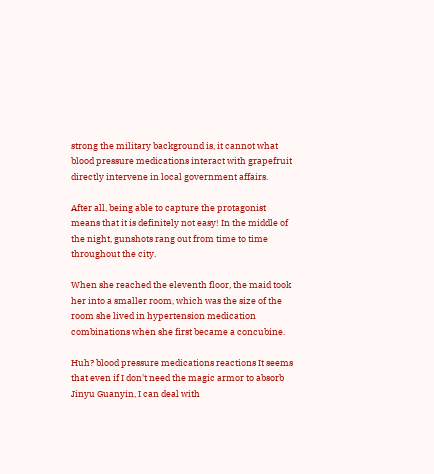strong the military background is, it cannot what blood pressure medications interact with grapefruit directly intervene in local government affairs.

After all, being able to capture the protagonist means that it is definitely not easy! In the middle of the night, gunshots rang out from time to time throughout the city.

When she reached the eleventh floor, the maid took her into a smaller room, which was the size of the room she lived in hypertension medication combinations when she first became a concubine.

Huh? blood pressure medications reactions It seems that even if I don't need the magic armor to absorb Jinyu Guanyin, I can deal with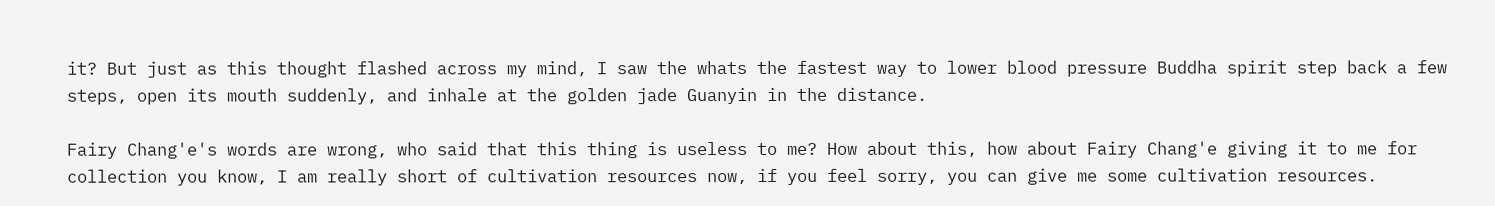it? But just as this thought flashed across my mind, I saw the whats the fastest way to lower blood pressure Buddha spirit step back a few steps, open its mouth suddenly, and inhale at the golden jade Guanyin in the distance.

Fairy Chang'e's words are wrong, who said that this thing is useless to me? How about this, how about Fairy Chang'e giving it to me for collection you know, I am really short of cultivation resources now, if you feel sorry, you can give me some cultivation resources.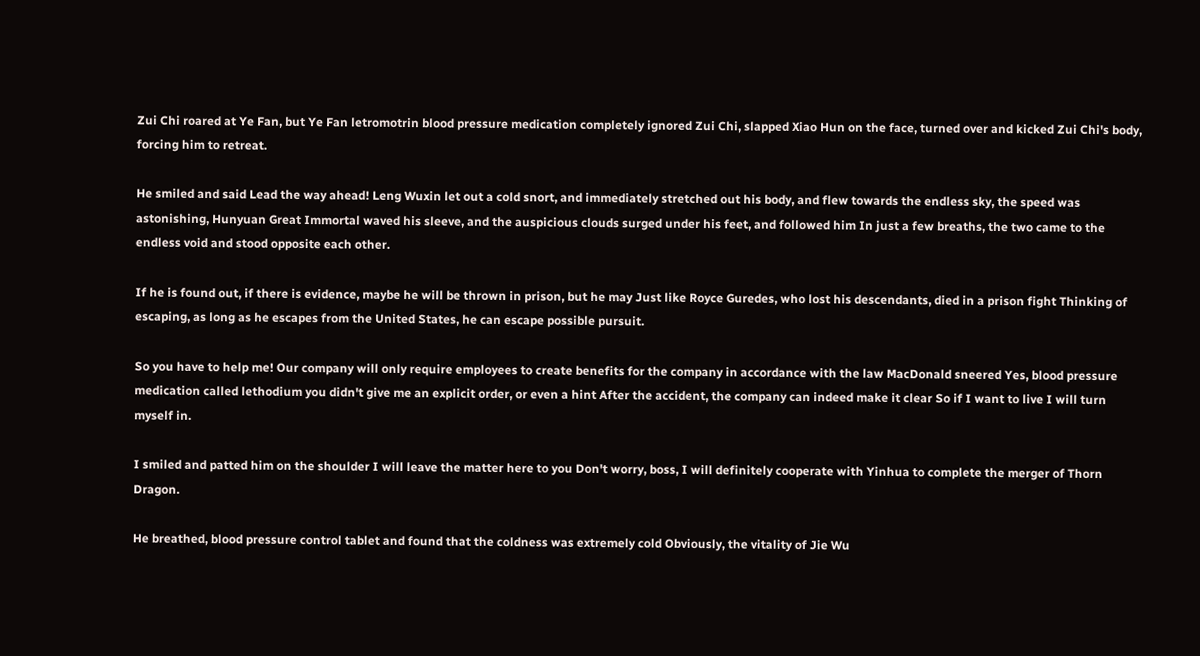Zui Chi roared at Ye Fan, but Ye Fan letromotrin blood pressure medication completely ignored Zui Chi, slapped Xiao Hun on the face, turned over and kicked Zui Chi's body, forcing him to retreat.

He smiled and said Lead the way ahead! Leng Wuxin let out a cold snort, and immediately stretched out his body, and flew towards the endless sky, the speed was astonishing, Hunyuan Great Immortal waved his sleeve, and the auspicious clouds surged under his feet, and followed him In just a few breaths, the two came to the endless void and stood opposite each other.

If he is found out, if there is evidence, maybe he will be thrown in prison, but he may Just like Royce Guredes, who lost his descendants, died in a prison fight Thinking of escaping, as long as he escapes from the United States, he can escape possible pursuit.

So you have to help me! Our company will only require employees to create benefits for the company in accordance with the law MacDonald sneered Yes, blood pressure medication called lethodium you didn't give me an explicit order, or even a hint After the accident, the company can indeed make it clear So if I want to live I will turn myself in.

I smiled and patted him on the shoulder I will leave the matter here to you Don't worry, boss, I will definitely cooperate with Yinhua to complete the merger of Thorn Dragon.

He breathed, blood pressure control tablet and found that the coldness was extremely cold Obviously, the vitality of Jie Wu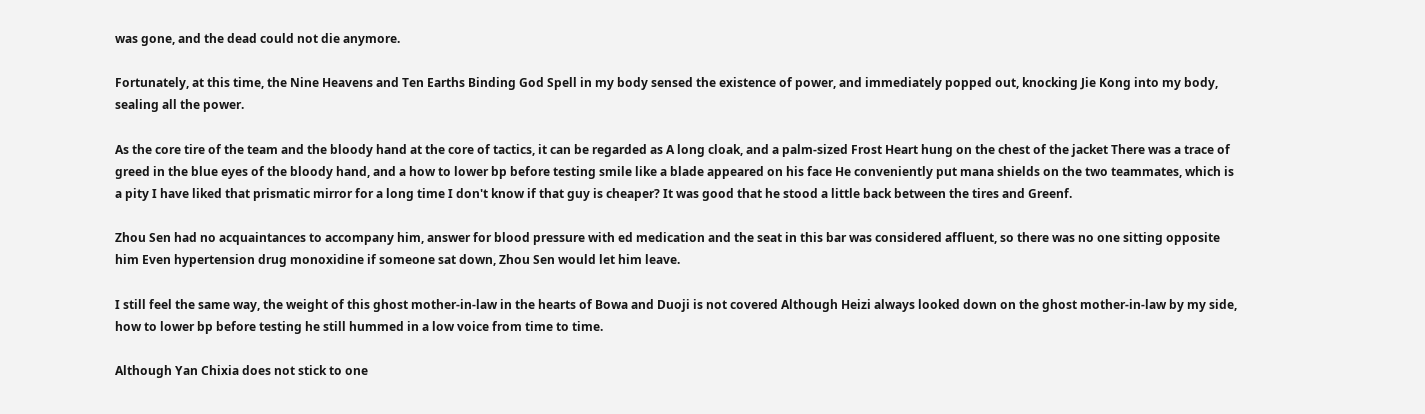was gone, and the dead could not die anymore.

Fortunately, at this time, the Nine Heavens and Ten Earths Binding God Spell in my body sensed the existence of power, and immediately popped out, knocking Jie Kong into my body, sealing all the power.

As the core tire of the team and the bloody hand at the core of tactics, it can be regarded as A long cloak, and a palm-sized Frost Heart hung on the chest of the jacket There was a trace of greed in the blue eyes of the bloody hand, and a how to lower bp before testing smile like a blade appeared on his face He conveniently put mana shields on the two teammates, which is a pity I have liked that prismatic mirror for a long time I don't know if that guy is cheaper? It was good that he stood a little back between the tires and Greenf.

Zhou Sen had no acquaintances to accompany him, answer for blood pressure with ed medication and the seat in this bar was considered affluent, so there was no one sitting opposite him Even hypertension drug monoxidine if someone sat down, Zhou Sen would let him leave.

I still feel the same way, the weight of this ghost mother-in-law in the hearts of Bowa and Duoji is not covered Although Heizi always looked down on the ghost mother-in-law by my side, how to lower bp before testing he still hummed in a low voice from time to time.

Although Yan Chixia does not stick to one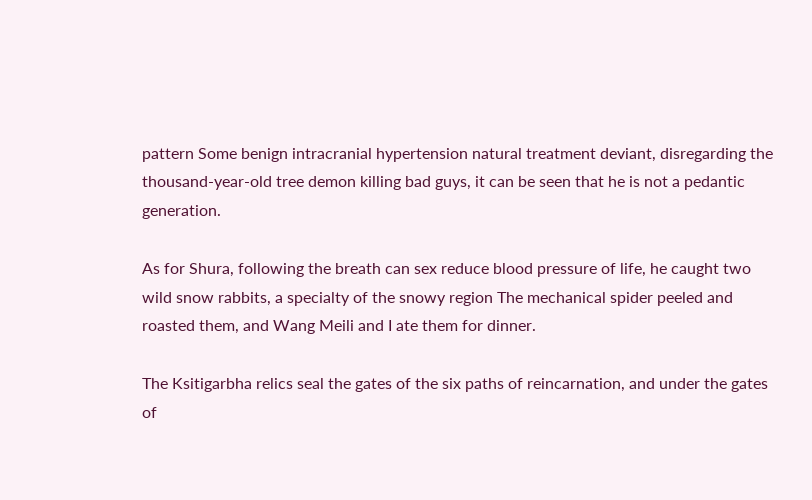pattern Some benign intracranial hypertension natural treatment deviant, disregarding the thousand-year-old tree demon killing bad guys, it can be seen that he is not a pedantic generation.

As for Shura, following the breath can sex reduce blood pressure of life, he caught two wild snow rabbits, a specialty of the snowy region The mechanical spider peeled and roasted them, and Wang Meili and I ate them for dinner.

The Ksitigarbha relics seal the gates of the six paths of reincarnation, and under the gates of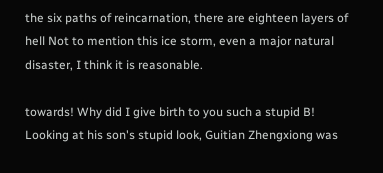the six paths of reincarnation, there are eighteen layers of hell Not to mention this ice storm, even a major natural disaster, I think it is reasonable.

towards! Why did I give birth to you such a stupid B! Looking at his son's stupid look, Guitian Zhengxiong was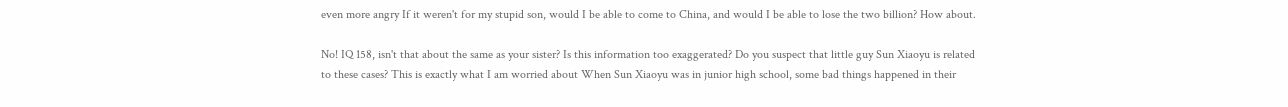even more angry If it weren't for my stupid son, would I be able to come to China, and would I be able to lose the two billion? How about.

No! IQ 158, isn't that about the same as your sister? Is this information too exaggerated? Do you suspect that little guy Sun Xiaoyu is related to these cases? This is exactly what I am worried about When Sun Xiaoyu was in junior high school, some bad things happened in their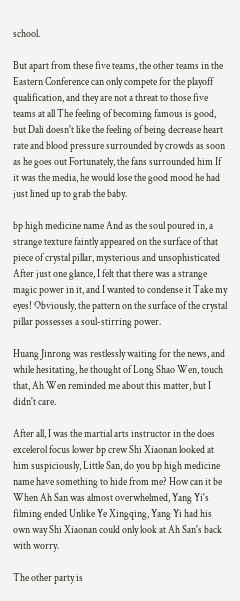school.

But apart from these five teams, the other teams in the Eastern Conference can only compete for the playoff qualification, and they are not a threat to those five teams at all The feeling of becoming famous is good, but Dali doesn't like the feeling of being decrease heart rate and blood pressure surrounded by crowds as soon as he goes out Fortunately, the fans surrounded him If it was the media, he would lose the good mood he had just lined up to grab the baby.

bp high medicine name And as the soul poured in, a strange texture faintly appeared on the surface of that piece of crystal pillar, mysterious and unsophisticated After just one glance, I felt that there was a strange magic power in it, and I wanted to condense it Take my eyes! Obviously, the pattern on the surface of the crystal pillar possesses a soul-stirring power.

Huang Jinrong was restlessly waiting for the news, and while hesitating, he thought of Long Shao Wen, touch that, Ah Wen reminded me about this matter, but I didn't care.

After all, I was the martial arts instructor in the does excelerol focus lower bp crew Shi Xiaonan looked at him suspiciously, Little San, do you bp high medicine name have something to hide from me? How can it be When Ah San was almost overwhelmed, Yang Yi's filming ended Unlike Ye Xingqing, Yang Yi had his own way Shi Xiaonan could only look at Ah San's back with worry.

The other party is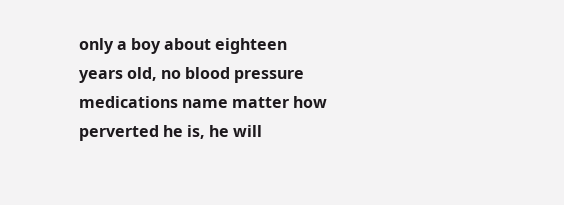only a boy about eighteen years old, no blood pressure medications name matter how perverted he is, he will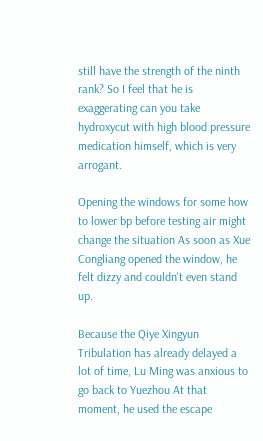still have the strength of the ninth rank? So I feel that he is exaggerating can you take hydroxycut with high blood pressure medication himself, which is very arrogant.

Opening the windows for some how to lower bp before testing air might change the situation As soon as Xue Congliang opened the window, he felt dizzy and couldn't even stand up.

Because the Qiye Xingyun Tribulation has already delayed a lot of time, Lu Ming was anxious to go back to Yuezhou At that moment, he used the escape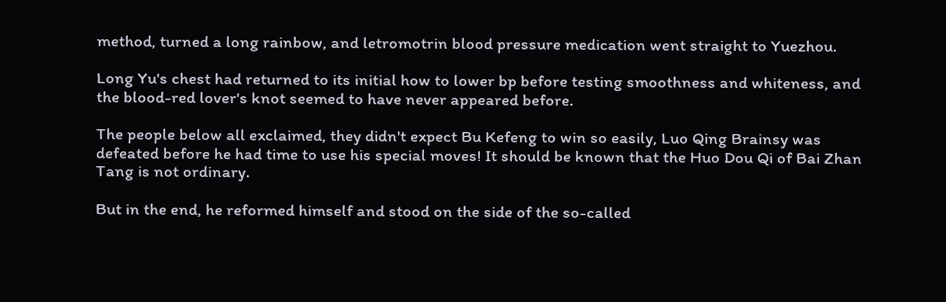method, turned a long rainbow, and letromotrin blood pressure medication went straight to Yuezhou.

Long Yu's chest had returned to its initial how to lower bp before testing smoothness and whiteness, and the blood-red lover's knot seemed to have never appeared before.

The people below all exclaimed, they didn't expect Bu Kefeng to win so easily, Luo Qing Brainsy was defeated before he had time to use his special moves! It should be known that the Huo Dou Qi of Bai Zhan Tang is not ordinary.

But in the end, he reformed himself and stood on the side of the so-called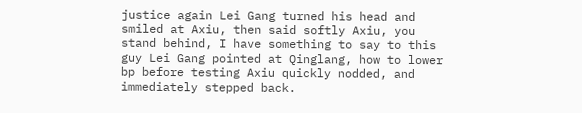justice again Lei Gang turned his head and smiled at Axiu, then said softly Axiu, you stand behind, I have something to say to this guy Lei Gang pointed at Qinglang, how to lower bp before testing Axiu quickly nodded, and immediately stepped back.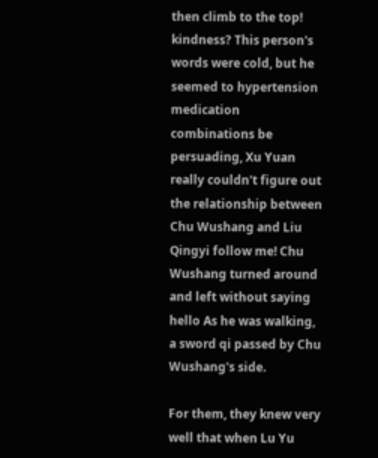then climb to the top! kindness? This person's words were cold, but he seemed to hypertension medication combinations be persuading, Xu Yuan really couldn't figure out the relationship between Chu Wushang and Liu Qingyi follow me! Chu Wushang turned around and left without saying hello As he was walking, a sword qi passed by Chu Wushang's side.

For them, they knew very well that when Lu Yu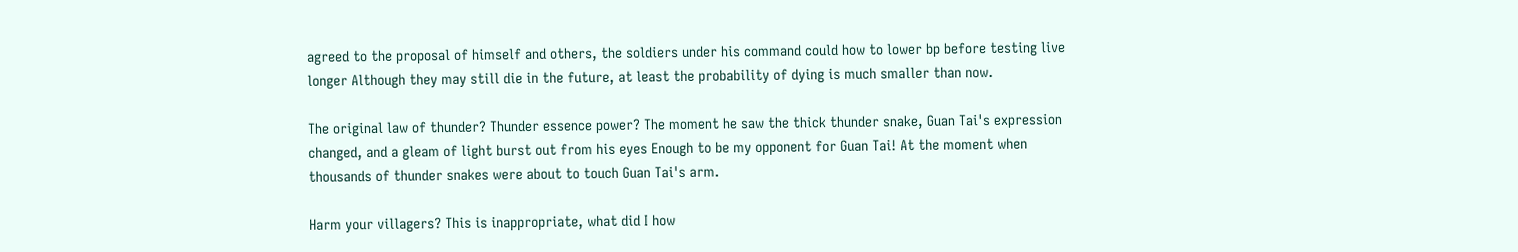agreed to the proposal of himself and others, the soldiers under his command could how to lower bp before testing live longer Although they may still die in the future, at least the probability of dying is much smaller than now.

The original law of thunder? Thunder essence power? The moment he saw the thick thunder snake, Guan Tai's expression changed, and a gleam of light burst out from his eyes Enough to be my opponent for Guan Tai! At the moment when thousands of thunder snakes were about to touch Guan Tai's arm.

Harm your villagers? This is inappropriate, what did I how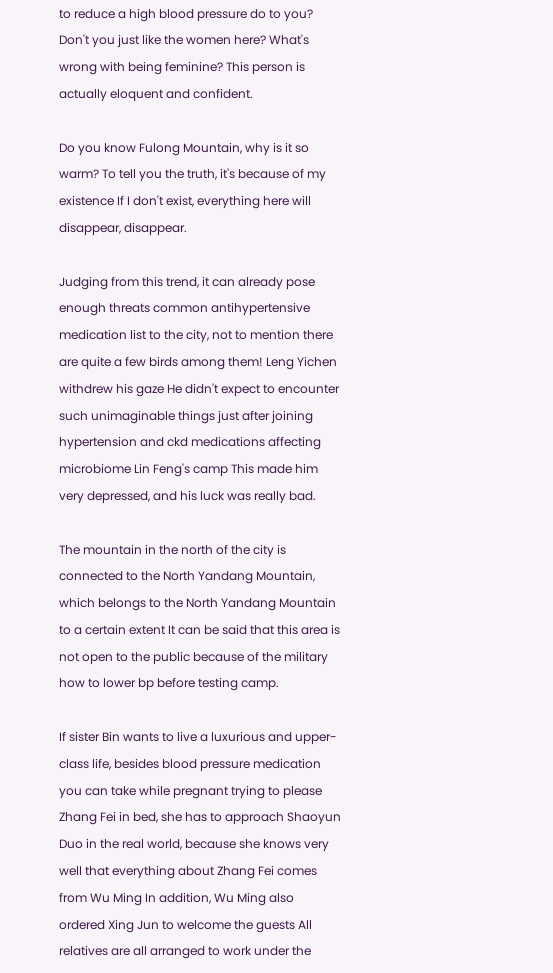to reduce a high blood pressure do to you? Don't you just like the women here? What's wrong with being feminine? This person is actually eloquent and confident.

Do you know Fulong Mountain, why is it so warm? To tell you the truth, it's because of my existence If I don't exist, everything here will disappear, disappear.

Judging from this trend, it can already pose enough threats common antihypertensive medication list to the city, not to mention there are quite a few birds among them! Leng Yichen withdrew his gaze He didn't expect to encounter such unimaginable things just after joining hypertension and ckd medications affecting microbiome Lin Feng's camp This made him very depressed, and his luck was really bad.

The mountain in the north of the city is connected to the North Yandang Mountain, which belongs to the North Yandang Mountain to a certain extent It can be said that this area is not open to the public because of the military how to lower bp before testing camp.

If sister Bin wants to live a luxurious and upper-class life, besides blood pressure medication you can take while pregnant trying to please Zhang Fei in bed, she has to approach Shaoyun Duo in the real world, because she knows very well that everything about Zhang Fei comes from Wu Ming In addition, Wu Ming also ordered Xing Jun to welcome the guests All relatives are all arranged to work under the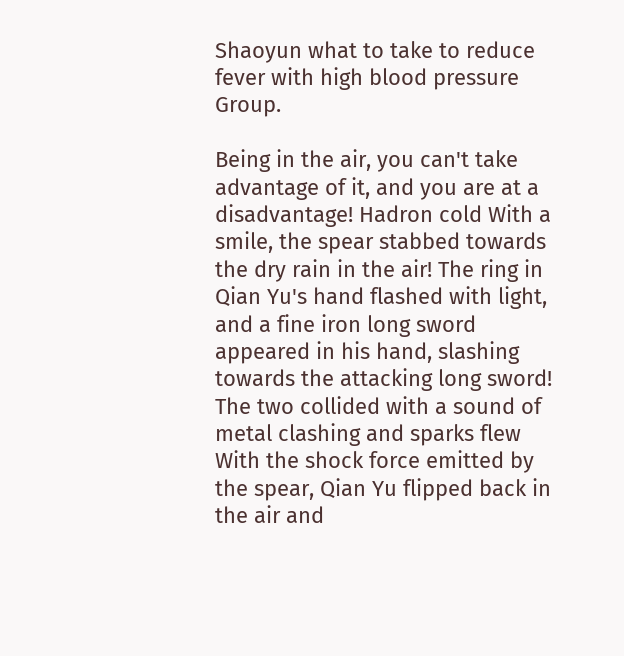Shaoyun what to take to reduce fever with high blood pressure Group.

Being in the air, you can't take advantage of it, and you are at a disadvantage! Hadron cold With a smile, the spear stabbed towards the dry rain in the air! The ring in Qian Yu's hand flashed with light, and a fine iron long sword appeared in his hand, slashing towards the attacking long sword! The two collided with a sound of metal clashing and sparks flew With the shock force emitted by the spear, Qian Yu flipped back in the air and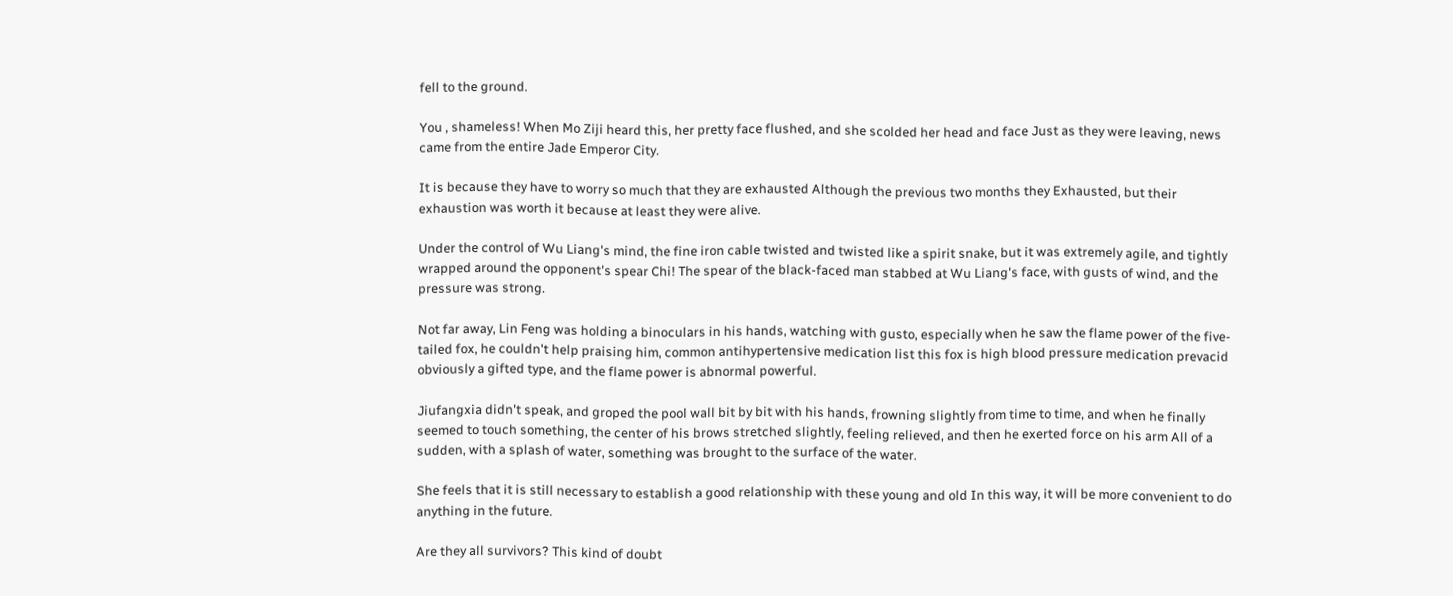fell to the ground.

You , shameless! When Mo Ziji heard this, her pretty face flushed, and she scolded her head and face Just as they were leaving, news came from the entire Jade Emperor City.

It is because they have to worry so much that they are exhausted Although the previous two months they Exhausted, but their exhaustion was worth it because at least they were alive.

Under the control of Wu Liang's mind, the fine iron cable twisted and twisted like a spirit snake, but it was extremely agile, and tightly wrapped around the opponent's spear Chi! The spear of the black-faced man stabbed at Wu Liang's face, with gusts of wind, and the pressure was strong.

Not far away, Lin Feng was holding a binoculars in his hands, watching with gusto, especially when he saw the flame power of the five-tailed fox, he couldn't help praising him, common antihypertensive medication list this fox is high blood pressure medication prevacid obviously a gifted type, and the flame power is abnormal powerful.

Jiufangxia didn't speak, and groped the pool wall bit by bit with his hands, frowning slightly from time to time, and when he finally seemed to touch something, the center of his brows stretched slightly, feeling relieved, and then he exerted force on his arm All of a sudden, with a splash of water, something was brought to the surface of the water.

She feels that it is still necessary to establish a good relationship with these young and old In this way, it will be more convenient to do anything in the future.

Are they all survivors? This kind of doubt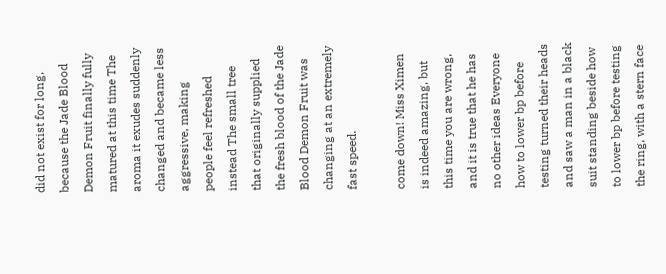did not exist for long, because the Jade Blood Demon Fruit finally fully matured at this time The aroma it exudes suddenly changed and became less aggressive, making people feel refreshed instead The small tree that originally supplied the fresh blood of the Jade Blood Demon Fruit was changing at an extremely fast speed.

come down! Miss Ximen is indeed amazing, but this time you are wrong, and it is true that he has no other ideas Everyone how to lower bp before testing turned their heads and saw a man in a black suit standing beside how to lower bp before testing the ring, with a stern face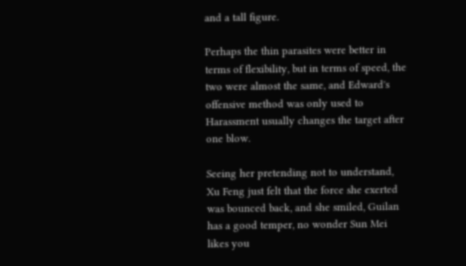and a tall figure.

Perhaps the thin parasites were better in terms of flexibility, but in terms of speed, the two were almost the same, and Edward's offensive method was only used to Harassment usually changes the target after one blow.

Seeing her pretending not to understand, Xu Feng just felt that the force she exerted was bounced back, and she smiled, Guilan has a good temper, no wonder Sun Mei likes you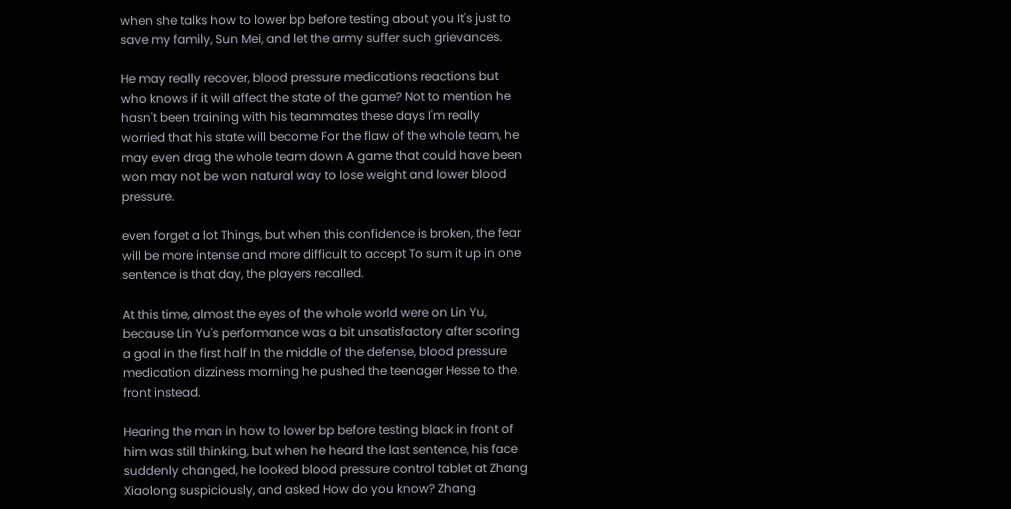when she talks how to lower bp before testing about you It's just to save my family, Sun Mei, and let the army suffer such grievances.

He may really recover, blood pressure medications reactions but who knows if it will affect the state of the game? Not to mention he hasn't been training with his teammates these days I'm really worried that his state will become For the flaw of the whole team, he may even drag the whole team down A game that could have been won may not be won natural way to lose weight and lower blood pressure.

even forget a lot Things, but when this confidence is broken, the fear will be more intense and more difficult to accept To sum it up in one sentence is that day, the players recalled.

At this time, almost the eyes of the whole world were on Lin Yu, because Lin Yu's performance was a bit unsatisfactory after scoring a goal in the first half In the middle of the defense, blood pressure medication dizziness morning he pushed the teenager Hesse to the front instead.

Hearing the man in how to lower bp before testing black in front of him was still thinking, but when he heard the last sentence, his face suddenly changed, he looked blood pressure control tablet at Zhang Xiaolong suspiciously, and asked How do you know? Zhang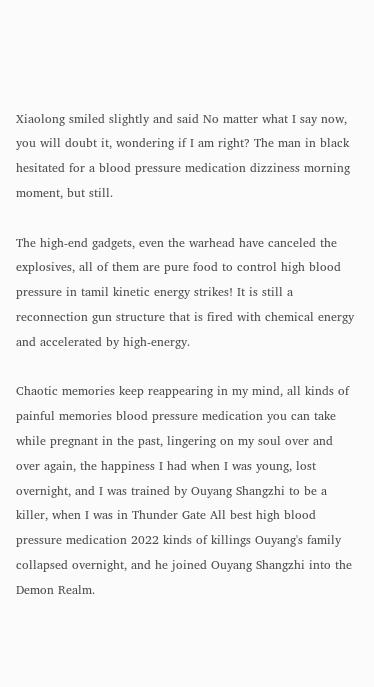Xiaolong smiled slightly and said No matter what I say now, you will doubt it, wondering if I am right? The man in black hesitated for a blood pressure medication dizziness morning moment, but still.

The high-end gadgets, even the warhead have canceled the explosives, all of them are pure food to control high blood pressure in tamil kinetic energy strikes! It is still a reconnection gun structure that is fired with chemical energy and accelerated by high-energy.

Chaotic memories keep reappearing in my mind, all kinds of painful memories blood pressure medication you can take while pregnant in the past, lingering on my soul over and over again, the happiness I had when I was young, lost overnight, and I was trained by Ouyang Shangzhi to be a killer, when I was in Thunder Gate All best high blood pressure medication 2022 kinds of killings Ouyang's family collapsed overnight, and he joined Ouyang Shangzhi into the Demon Realm.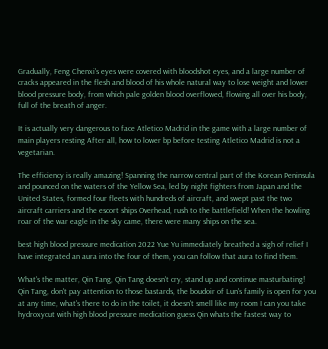Gradually, Feng Chenxi's eyes were covered with bloodshot eyes, and a large number of cracks appeared in the flesh and blood of his whole natural way to lose weight and lower blood pressure body, from which pale golden blood overflowed, flowing all over his body, full of the breath of anger.

It is actually very dangerous to face Atletico Madrid in the game with a large number of main players resting After all, how to lower bp before testing Atletico Madrid is not a vegetarian.

The efficiency is really amazing! Spanning the narrow central part of the Korean Peninsula and pounced on the waters of the Yellow Sea, led by night fighters from Japan and the United States, formed four fleets with hundreds of aircraft, and swept past the two aircraft carriers and the escort ships Overhead, rush to the battlefield! When the howling roar of the war eagle in the sky came, there were many ships on the sea.

best high blood pressure medication 2022 Yue Yu immediately breathed a sigh of relief I have integrated an aura into the four of them, you can follow that aura to find them.

What's the matter, Qin Tang, Qin Tang doesn't cry, stand up and continue masturbating! Qin Tang, don't pay attention to those bastards, the boudoir of Lun's family is open for you at any time, what's there to do in the toilet, it doesn't smell like my room I can you take hydroxycut with high blood pressure medication guess Qin whats the fastest way to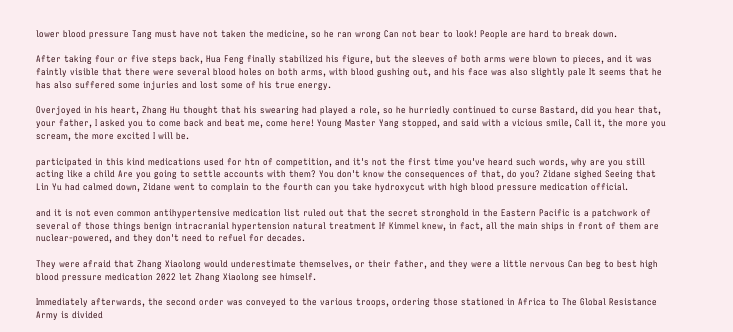lower blood pressure Tang must have not taken the medicine, so he ran wrong Can not bear to look! People are hard to break down.

After taking four or five steps back, Hua Feng finally stabilized his figure, but the sleeves of both arms were blown to pieces, and it was faintly visible that there were several blood holes on both arms, with blood gushing out, and his face was also slightly pale It seems that he has also suffered some injuries and lost some of his true energy.

Overjoyed in his heart, Zhang Hu thought that his swearing had played a role, so he hurriedly continued to curse Bastard, did you hear that, your father, I asked you to come back and beat me, come here! Young Master Yang stopped, and said with a vicious smile, Call it, the more you scream, the more excited I will be.

participated in this kind medications used for htn of competition, and it's not the first time you've heard such words, why are you still acting like a child Are you going to settle accounts with them? You don't know the consequences of that, do you? Zidane sighed Seeing that Lin Yu had calmed down, Zidane went to complain to the fourth can you take hydroxycut with high blood pressure medication official.

and it is not even common antihypertensive medication list ruled out that the secret stronghold in the Eastern Pacific is a patchwork of several of those things benign intracranial hypertension natural treatment If Kimmel knew, in fact, all the main ships in front of them are nuclear-powered, and they don't need to refuel for decades.

They were afraid that Zhang Xiaolong would underestimate themselves, or their father, and they were a little nervous Can beg to best high blood pressure medication 2022 let Zhang Xiaolong see himself.

Immediately afterwards, the second order was conveyed to the various troops, ordering those stationed in Africa to The Global Resistance Army is divided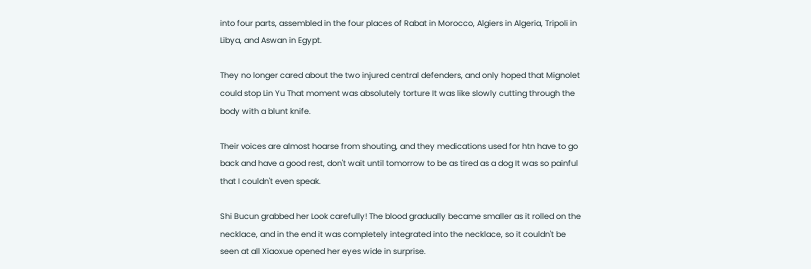into four parts, assembled in the four places of Rabat in Morocco, Algiers in Algeria, Tripoli in Libya, and Aswan in Egypt.

They no longer cared about the two injured central defenders, and only hoped that Mignolet could stop Lin Yu That moment was absolutely torture It was like slowly cutting through the body with a blunt knife.

Their voices are almost hoarse from shouting, and they medications used for htn have to go back and have a good rest, don't wait until tomorrow to be as tired as a dog It was so painful that I couldn't even speak.

Shi Bucun grabbed her Look carefully! The blood gradually became smaller as it rolled on the necklace, and in the end it was completely integrated into the necklace, so it couldn't be seen at all Xiaoxue opened her eyes wide in surprise.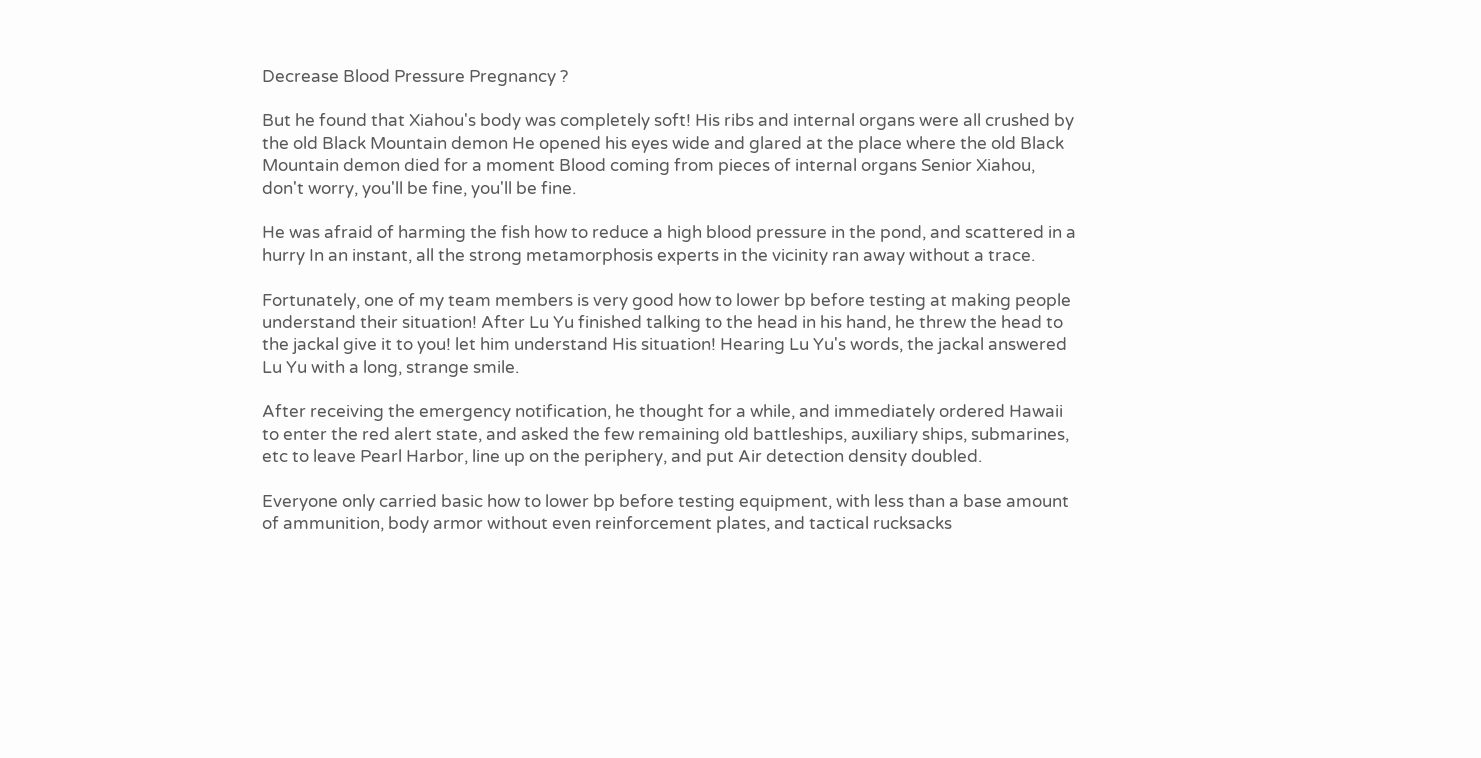Decrease Blood Pressure Pregnancy ?

But he found that Xiahou's body was completely soft! His ribs and internal organs were all crushed by the old Black Mountain demon He opened his eyes wide and glared at the place where the old Black Mountain demon died for a moment Blood coming from pieces of internal organs Senior Xiahou, don't worry, you'll be fine, you'll be fine.

He was afraid of harming the fish how to reduce a high blood pressure in the pond, and scattered in a hurry In an instant, all the strong metamorphosis experts in the vicinity ran away without a trace.

Fortunately, one of my team members is very good how to lower bp before testing at making people understand their situation! After Lu Yu finished talking to the head in his hand, he threw the head to the jackal give it to you! let him understand His situation! Hearing Lu Yu's words, the jackal answered Lu Yu with a long, strange smile.

After receiving the emergency notification, he thought for a while, and immediately ordered Hawaii to enter the red alert state, and asked the few remaining old battleships, auxiliary ships, submarines, etc to leave Pearl Harbor, line up on the periphery, and put Air detection density doubled.

Everyone only carried basic how to lower bp before testing equipment, with less than a base amount of ammunition, body armor without even reinforcement plates, and tactical rucksacks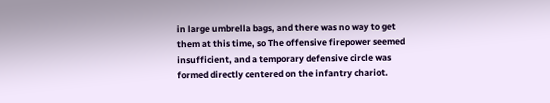in large umbrella bags, and there was no way to get them at this time, so The offensive firepower seemed insufficient, and a temporary defensive circle was formed directly centered on the infantry chariot.